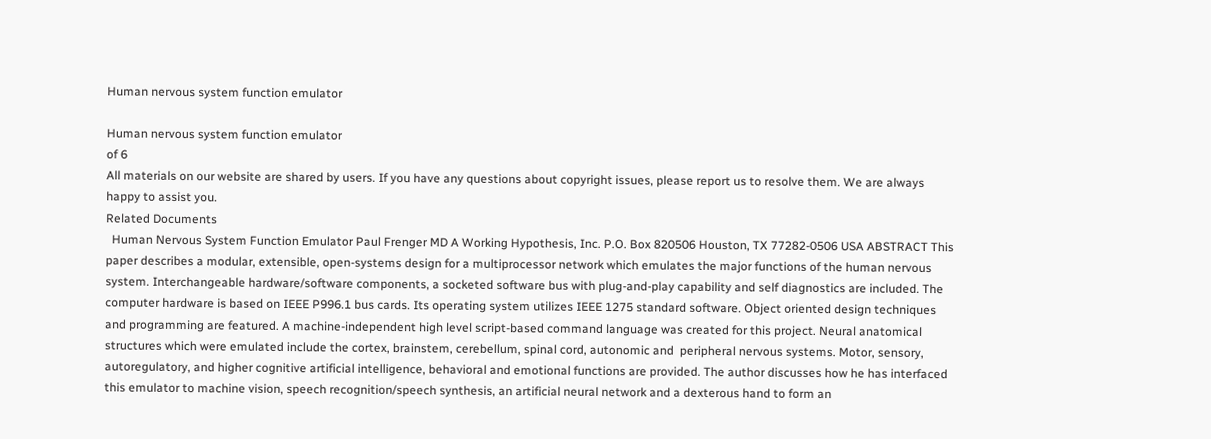Human nervous system function emulator

Human nervous system function emulator
of 6
All materials on our website are shared by users. If you have any questions about copyright issues, please report us to resolve them. We are always happy to assist you.
Related Documents
  Human Nervous System Function Emulator Paul Frenger MD A Working Hypothesis, Inc. P.O. Box 820506 Houston, TX 77282-0506 USA ABSTRACT This paper describes a modular, extensible, open-systems design for a multiprocessor network which emulates the major functions of the human nervous system. Interchangeable hardware/software components, a socketed software bus with plug-and-play capability and self diagnostics are included. The computer hardware is based on IEEE P996.1 bus cards. Its operating system utilizes IEEE 1275 standard software. Object oriented design techniques and programming are featured. A machine-independent high level script-based command language was created for this project. Neural anatomical structures which were emulated include the cortex, brainstem, cerebellum, spinal cord, autonomic and  peripheral nervous systems. Motor, sensory, autoregulatory, and higher cognitive artificial intelligence, behavioral and emotional functions are provided. The author discusses how he has interfaced this emulator to machine vision, speech recognition/speech synthesis, an artificial neural network and a dexterous hand to form an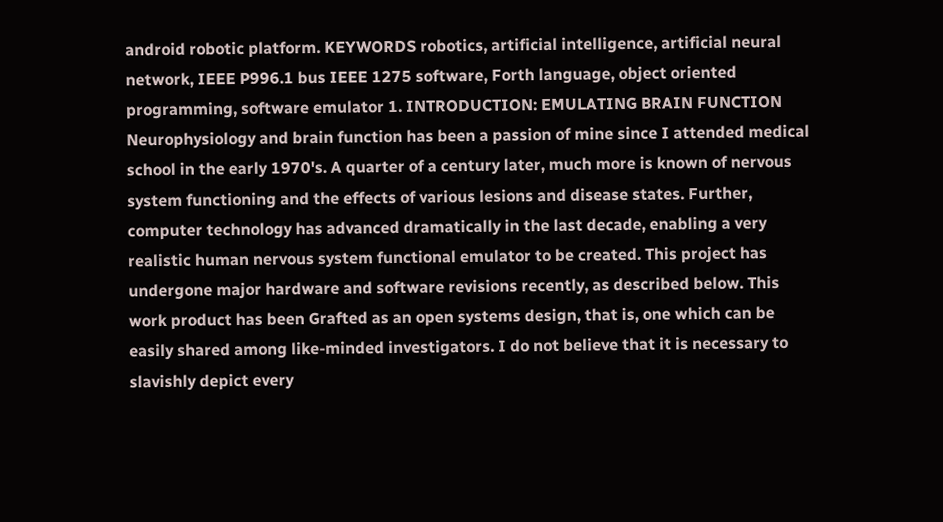android robotic platform. KEYWORDS robotics, artificial intelligence, artificial neural network, IEEE P996.1 bus IEEE 1275 software, Forth language, object oriented programming, software emulator 1. INTRODUCTION: EMULATING BRAIN FUNCTION  Neurophysiology and brain function has been a passion of mine since I attended medical school in the early 1970's. A quarter of a century later, much more is known of nervous system functioning and the effects of various lesions and disease states. Further, computer technology has advanced dramatically in the last decade, enabling a very realistic human nervous system functional emulator to be created. This project has undergone major hardware and software revisions recently, as described below. This work product has been Grafted as an open systems design, that is, one which can be easily shared among like-minded investigators. I do not believe that it is necessary to slavishly depict every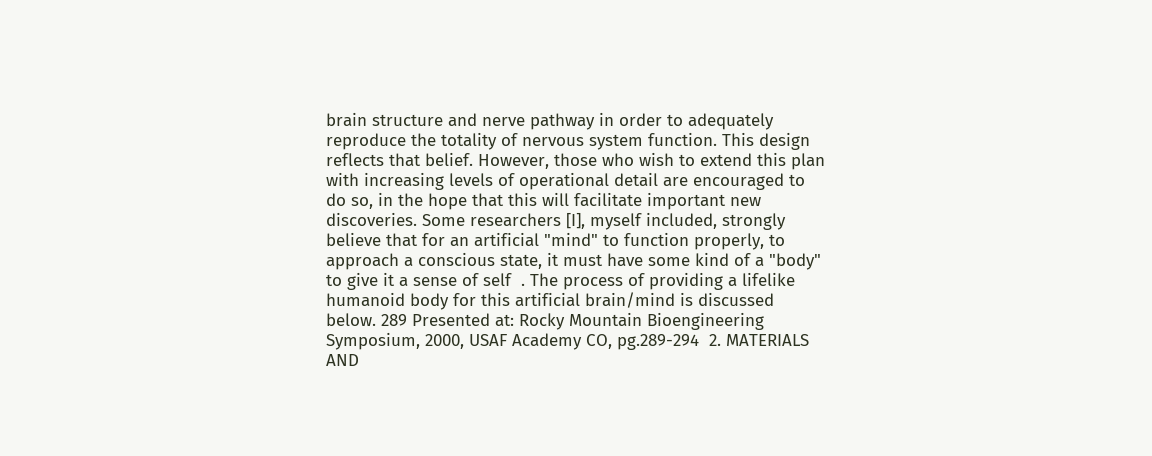brain structure and nerve pathway in order to adequately reproduce the totality of nervous system function. This design reflects that belief. However, those who wish to extend this plan with increasing levels of operational detail are encouraged to do so, in the hope that this will facilitate important new discoveries. Some researchers [I], myself included, strongly believe that for an artificial "mind" to function properly, to approach a conscious state, it must have some kind of a "body" to give it a sense of self  . The process of providing a lifelike humanoid body for this artificial brain/mind is discussed below. 289 Presented at: Rocky Mountain Bioengineering Symposium, 2000, USAF Academy CO, pg.289-294  2. MATERIALS AND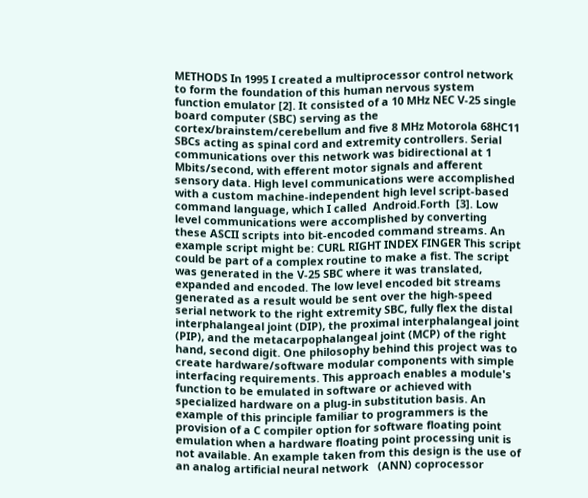METHODS In 1995 I created a multiprocessor control network to form the foundation of this human nervous system function emulator [2]. It consisted of a 10 MHz NEC V-25 single board computer (SBC) serving as the cortex/brainstem/cerebellum and five 8 MHz Motorola 68HC11 SBCs acting as spinal cord and extremity controllers. Serial communications over this network was bidirectional at 1 Mbits/second, with efferent motor signals and afferent sensory data. High level communications were accomplished with a custom machine-independent high level script-based command language, which I called  Android.Forth  [3]. Low level communications were accomplished by converting these ASCII scripts into bit-encoded command streams. An example script might be: CURL RIGHT INDEX FINGER This script could be part of a complex routine to make a fist. The script was generated in the V-25 SBC where it was translated, expanded and encoded. The low level encoded bit streams generated as a result would be sent over the high-speed serial network to the right extremity SBC, fully flex the distal interphalangeal joint (DIP), the proximal interphalangeal joint (PIP), and the metacarpophalangeal joint (MCP) of the right hand, second digit. One philosophy behind this project was to create hardware/software modular components with simple interfacing requirements. This approach enables a module's function to be emulated in software or achieved with specialized hardware on a plug-in substitution basis. An example of this principle familiar to programmers is the provision of a C compiler option for software floating point emulation when a hardware floating point processing unit is not available. An example taken from this design is the use of an analog artificial neural network   (ANN) coprocessor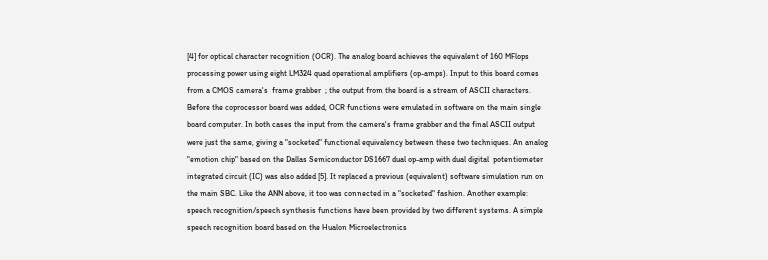[4] for optical character recognition (OCR). The analog board achieves the equivalent of 160 MFlops processing power using eight LM324 quad operational amplifiers (op-amps). Input to this board comes from a CMOS camera's  frame grabber  ; the output from the board is a stream of ASCII characters. Before the coprocessor board was added, OCR functions were emulated in software on the main single board computer. In both cases the input from the camera's frame grabber and the final ASCII output were just the same, giving a "socketed" functional equivalency between these two techniques. An analog "emotion chip" based on the Dallas Semiconductor DS1667 dual op-amp with dual digital  potentiometer integrated circuit (IC) was also added [5]. It replaced a previous (equivalent) software simulation run on the main SBC. Like the ANN above, it too was connected in a "socketed" fashion. Another example: speech recognition/speech synthesis functions have been provided by two different systems. A simple speech recognition board based on the Hualon Microelectronics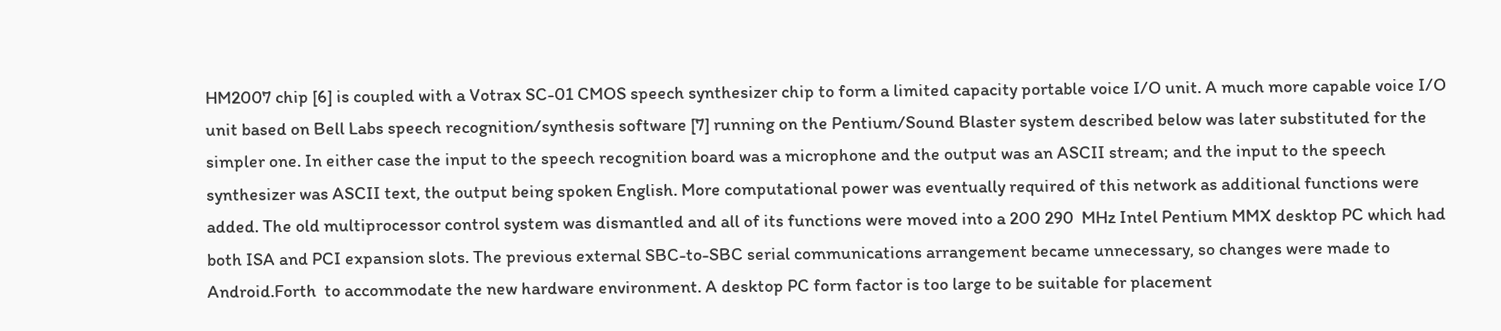HM2007 chip [6] is coupled with a Votrax SC-01 CMOS speech synthesizer chip to form a limited capacity portable voice I/O unit. A much more capable voice I/O unit based on Bell Labs speech recognition/synthesis software [7] running on the Pentium/Sound Blaster system described below was later substituted for the simpler one. In either case the input to the speech recognition board was a microphone and the output was an ASCII stream; and the input to the speech synthesizer was ASCII text, the output being spoken English. More computational power was eventually required of this network as additional functions were added. The old multiprocessor control system was dismantled and all of its functions were moved into a 200 290  MHz Intel Pentium MMX desktop PC which had both ISA and PCI expansion slots. The previous external SBC-to-SBC serial communications arrangement became unnecessary, so changes were made to  Android.Forth  to accommodate the new hardware environment. A desktop PC form factor is too large to be suitable for placement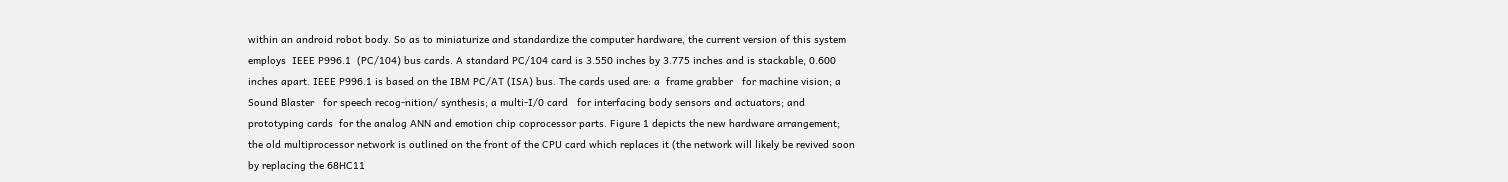within an android robot body. So as to miniaturize and standardize the computer hardware, the current version of this system employs  IEEE P996.1  (PC/104) bus cards. A standard PC/104 card is 3.550 inches by 3.775 inches and is stackable, 0.600 inches apart. IEEE P996.1 is based on the IBM PC/AT (ISA) bus. The cards used are: a  frame grabber   for machine vision; a Sound Blaster   for speech recog-nition/ synthesis; a multi-I/0 card   for interfacing body sensors and actuators; and  prototyping cards  for the analog ANN and emotion chip coprocessor parts. Figure 1 depicts the new hardware arrangement; the old multiprocessor network is outlined on the front of the CPU card which replaces it (the network will likely be revived soon by replacing the 68HC11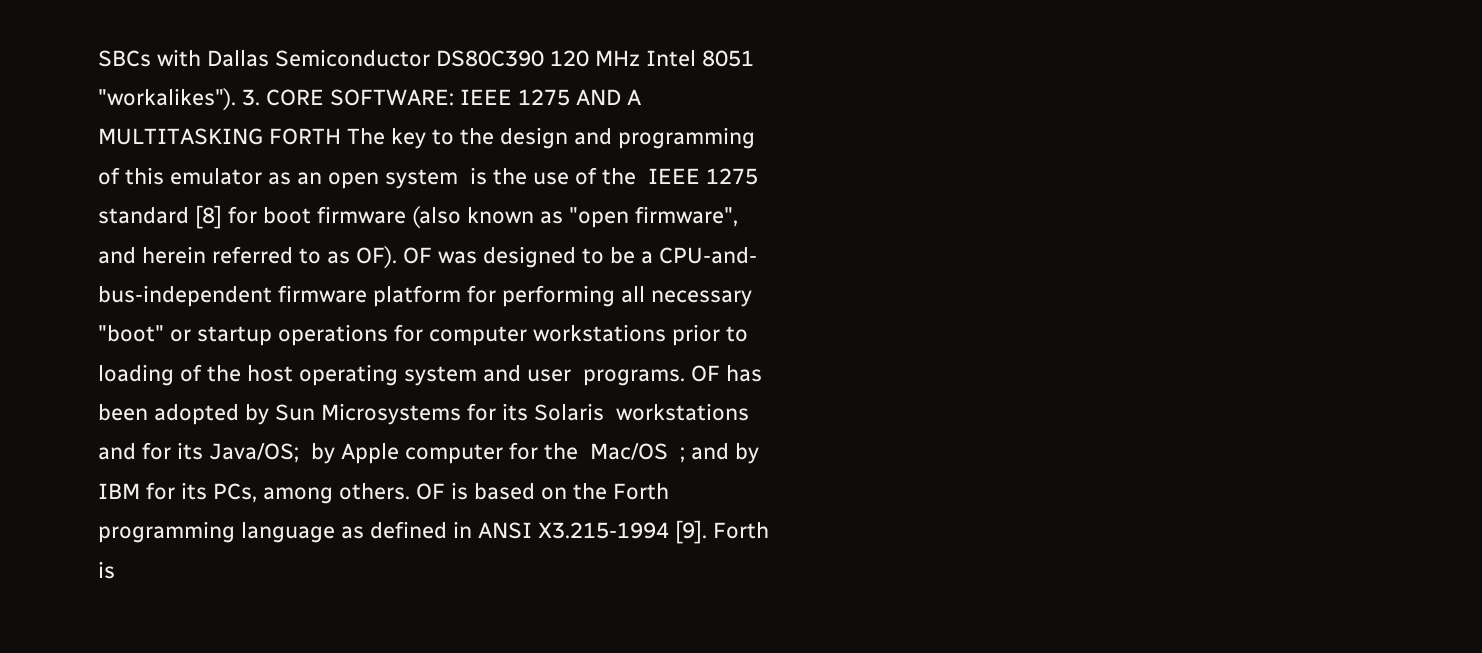SBCs with Dallas Semiconductor DS80C390 120 MHz Intel 8051 "workalikes"). 3. CORE SOFTWARE: IEEE 1275 AND A MULTITASKING FORTH The key to the design and programming of this emulator as an open system  is the use of the  IEEE 1275 standard [8] for boot firmware (also known as "open firmware", and herein referred to as OF). OF was designed to be a CPU-and-bus-independent firmware platform for performing all necessary "boot" or startup operations for computer workstations prior to loading of the host operating system and user  programs. OF has been adopted by Sun Microsystems for its Solaris  workstations and for its Java/OS;  by Apple computer for the  Mac/OS  ; and by IBM for its PCs, among others. OF is based on the Forth  programming language as defined in ANSI X3.215-1994 [9]. Forth is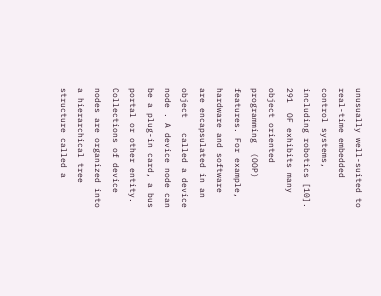unusually well-suited to real-time embedded control systems, including robotics [10]. 291  OF exhibits many object oriented programming  (OOP) features. For example, hardware and software are encapsulated in an object   called a device node . A device node can be a plug-in card, a bus portal or other entity. Collections of device nodes are organized into a hierarchical tree structure called a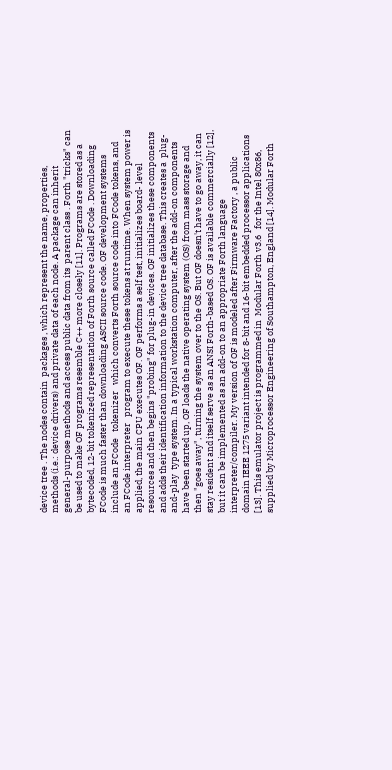device tree . The nodes contain  packages , which represent the name, properties, methods (i.e.: device drivers) and private data of each node. A package can inherit general-purpose methods and access public data from its  parent class . Forth "tricks" can be used to make OF programs resemble C++ more closely [11]. Programs are stored as a bytecoded, 12-bit tokenized representation of Forth source called FCode . Downloading FCode is much faster than downloading ASCII source code. OF development systems include an FCode   tokenizer   which converts Forth source code into FCode tokens, and an FCode interpreter   program to execute these tokens at runtime. When system power is applied, the main CPU executes OF. OF performs a self test, initializes board- level resources and then begins "probing" for plug-in devices. OF initializes these components and adds their identification information to the device tree database. This creates a  plug-and-play  type system. In a typical workstation computer, after the add-on components have been started up, OF loads the native operating system (OS) from mass storage and then "goes away", turning the system over to the OS. But OF doesn't have to go away, it can stay resident and itself serve as an ANSI Forth-based OS. OF is available commercially [12], but it can be implemented as an add-on to an appropriate Forth language interpreter/compiler. My version of OF is modeled after Firmware Factory , a public domain IEEE 1275 variant intended for 8-bit and 16-bit embedded processor applications [13]. This emulator project is programmed in  Modular Forth v3.6   for the Intel 80x86, supplied by Microprocessor Engineering of Southampton, England [14]. Modular Forth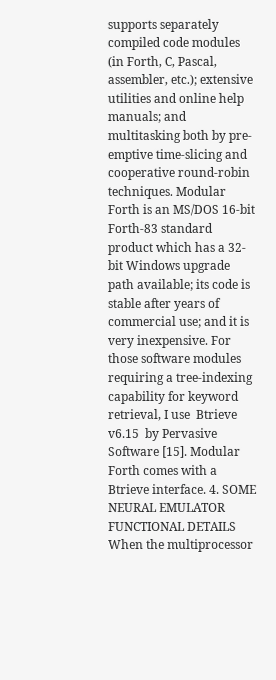supports separately compiled code modules (in Forth, C, Pascal, assembler, etc.); extensive utilities and online help manuals; and multitasking both by pre-emptive time-slicing and cooperative round-robin techniques. Modular Forth is an MS/DOS 16-bit Forth-83 standard product which has a 32-bit Windows upgrade  path available; its code is stable after years of commercial use; and it is very inexpensive. For those software modules requiring a tree-indexing capability for keyword retrieval, I use  Btrieve v6.15  by Pervasive Software [15]. Modular Forth comes with a Btrieve interface. 4. SOME NEURAL EMULATOR FUNCTIONAL DETAILS When the multiprocessor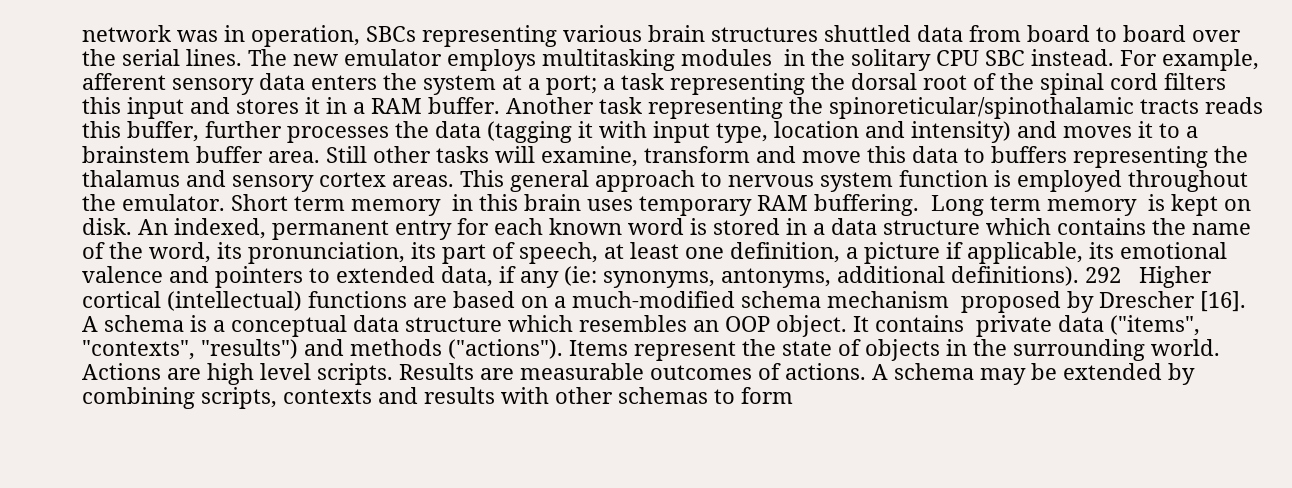network was in operation, SBCs representing various brain structures shuttled data from board to board over the serial lines. The new emulator employs multitasking modules  in the solitary CPU SBC instead. For example, afferent sensory data enters the system at a port; a task representing the dorsal root of the spinal cord filters this input and stores it in a RAM buffer. Another task representing the spinoreticular/spinothalamic tracts reads this buffer, further processes the data (tagging it with input type, location and intensity) and moves it to a brainstem buffer area. Still other tasks will examine, transform and move this data to buffers representing the thalamus and sensory cortex areas. This general approach to nervous system function is employed throughout the emulator. Short term memory  in this brain uses temporary RAM buffering.  Long term memory  is kept on disk. An indexed, permanent entry for each known word is stored in a data structure which contains the name of the word, its pronunciation, its part of speech, at least one definition, a picture if applicable, its emotional valence and pointers to extended data, if any (ie: synonyms, antonyms, additional definitions). 292   Higher cortical (intellectual) functions are based on a much-modified schema mechanism  proposed by Drescher [16]. A schema is a conceptual data structure which resembles an OOP object. It contains  private data ("items", "contexts", "results") and methods ("actions"). Items represent the state of objects in the surrounding world. Actions are high level scripts. Results are measurable outcomes of actions. A schema may be extended by combining scripts, contexts and results with other schemas to form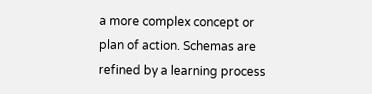a more complex concept or plan of action. Schemas are refined by a learning process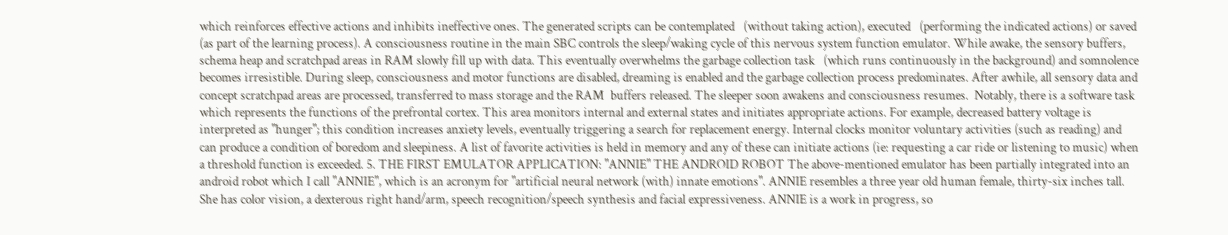which reinforces effective actions and inhibits ineffective ones. The generated scripts can be contemplated   (without taking action), executed   (performing the indicated actions) or saved   (as part of the learning process). A consciousness routine in the main SBC controls the sleep/waking cycle of this nervous system function emulator. While awake, the sensory buffers, schema heap and scratchpad areas in RAM slowly fill up with data. This eventually overwhelms the garbage collection task   (which runs continuously in the background) and somnolence becomes irresistible. During sleep, consciousness and motor functions are disabled, dreaming is enabled and the garbage collection process predominates. After awhile, all sensory data and concept scratchpad areas are processed, transferred to mass storage and the RAM  buffers released. The sleeper soon awakens and consciousness resumes.  Notably, there is a software task which represents the functions of the prefrontal cortex. This area monitors internal and external states and initiates appropriate actions. For example, decreased battery voltage is interpreted as "hunger"; this condition increases anxiety levels, eventually triggering a search for replacement energy. Internal clocks monitor voluntary activities (such as reading) and can produce a condition of boredom and sleepiness. A list of favorite activities is held in memory and any of these can initiate actions (ie: requesting a car ride or listening to music) when a threshold function is exceeded. 5. THE FIRST EMULATOR APPLICATION: "ANNIE" THE ANDROID ROBOT The above-mentioned emulator has been partially integrated into an android robot which I call "ANNIE", which is an acronym for "artificial neural network (with) innate emotions". ANNIE resembles a three year old human female, thirty-six inches tall. She has color vision, a dexterous right hand/arm, speech recognition/speech synthesis and facial expressiveness. ANNIE is a work in progress, so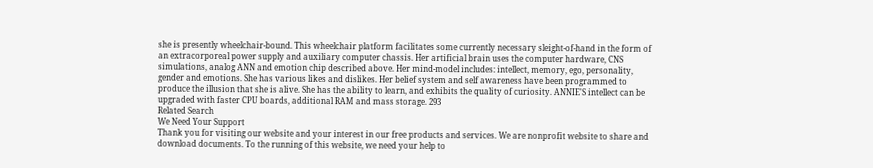she is presently wheelchair-bound. This wheelchair platform facilitates some currently necessary sleight-of-hand in the form of an extracorporeal power supply and auxiliary computer chassis. Her artificial brain uses the computer hardware, CNS simulations, analog ANN and emotion chip described above. Her mind-model includes: intellect, memory, ego, personality, gender and emotions. She has various likes and dislikes. Her belief system and self awareness have been programmed to  produce the illusion that she is alive. She has the ability to learn, and exhibits the quality of curiosity. ANNIE'S intellect can be upgraded with faster CPU boards, additional RAM and mass storage. 293
Related Search
We Need Your Support
Thank you for visiting our website and your interest in our free products and services. We are nonprofit website to share and download documents. To the running of this website, we need your help to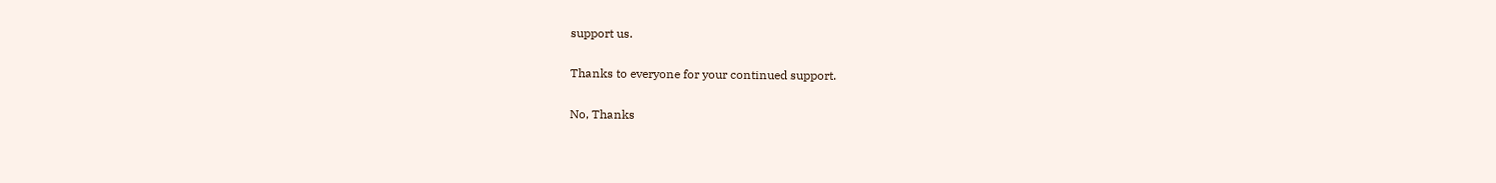support us.

Thanks to everyone for your continued support.

No, Thanks